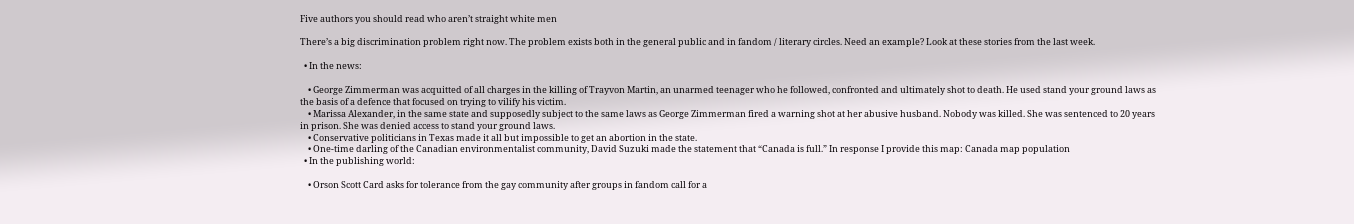Five authors you should read who aren’t straight white men

There’s a big discrimination problem right now. The problem exists both in the general public and in fandom / literary circles. Need an example? Look at these stories from the last week.

  • In the news:

    • George Zimmerman was acquitted of all charges in the killing of Trayvon Martin, an unarmed teenager who he followed, confronted and ultimately shot to death. He used stand your ground laws as the basis of a defence that focused on trying to vilify his victim.
    • Marissa Alexander, in the same state and supposedly subject to the same laws as George Zimmerman fired a warning shot at her abusive husband. Nobody was killed. She was sentenced to 20 years in prison. She was denied access to stand your ground laws.
    • Conservative politicians in Texas made it all but impossible to get an abortion in the state.
    • One-time darling of the Canadian environmentalist community, David Suzuki made the statement that “Canada is full.” In response I provide this map: Canada map population
  • In the publishing world:

    • Orson Scott Card asks for tolerance from the gay community after groups in fandom call for a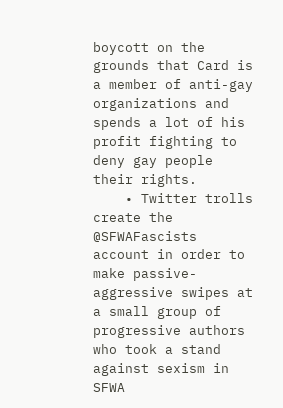boycott on the grounds that Card is a member of anti-gay organizations and spends a lot of his profit fighting to deny gay people their rights.
    • Twitter trolls create the @SFWAFascists account in order to make passive-aggressive swipes at a small group of progressive authors who took a stand against sexism in SFWA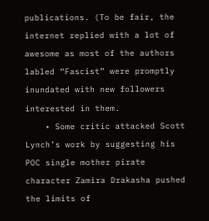publications. (To be fair, the internet replied with a lot of awesome as most of the authors labled “Fascist” were promptly inundated with new followers interested in them.
    • Some critic attacked Scott Lynch’s work by suggesting his POC single mother pirate character Zamira Drakasha pushed the limits of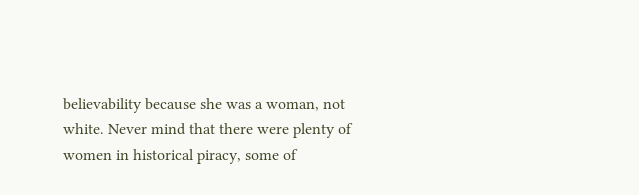believability because she was a woman, not white. Never mind that there were plenty of women in historical piracy, some of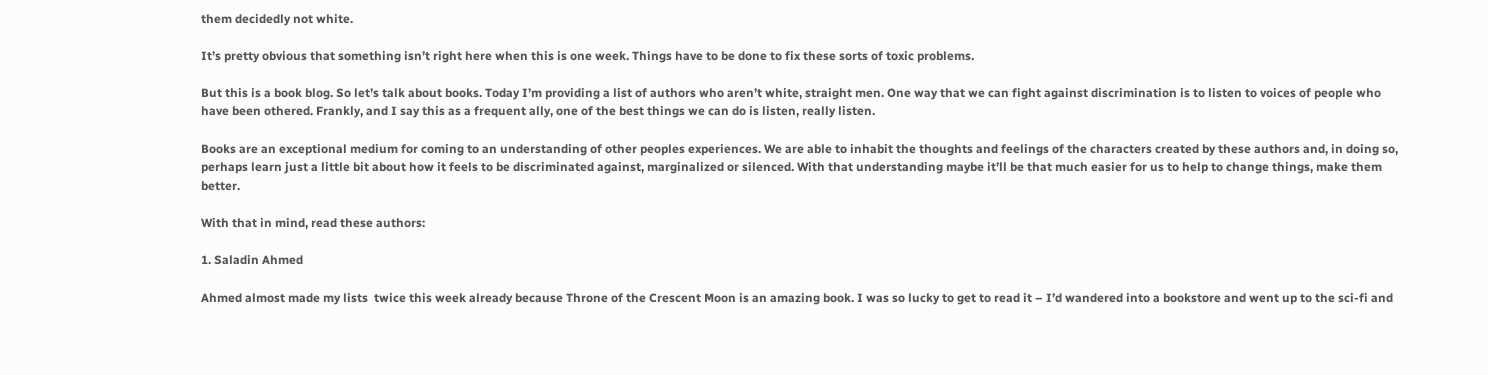them decidedly not white.

It’s pretty obvious that something isn’t right here when this is one week. Things have to be done to fix these sorts of toxic problems.

But this is a book blog. So let’s talk about books. Today I’m providing a list of authors who aren’t white, straight men. One way that we can fight against discrimination is to listen to voices of people who have been othered. Frankly, and I say this as a frequent ally, one of the best things we can do is listen, really listen.

Books are an exceptional medium for coming to an understanding of other peoples experiences. We are able to inhabit the thoughts and feelings of the characters created by these authors and, in doing so, perhaps learn just a little bit about how it feels to be discriminated against, marginalized or silenced. With that understanding maybe it’ll be that much easier for us to help to change things, make them better.

With that in mind, read these authors:

1. Saladin Ahmed

Ahmed almost made my lists  twice this week already because Throne of the Crescent Moon is an amazing book. I was so lucky to get to read it – I’d wandered into a bookstore and went up to the sci-fi and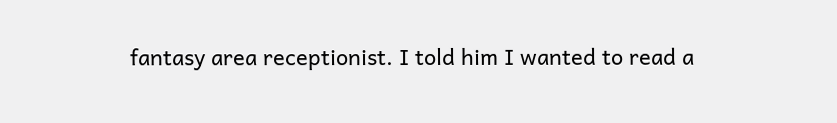fantasy area receptionist. I told him I wanted to read a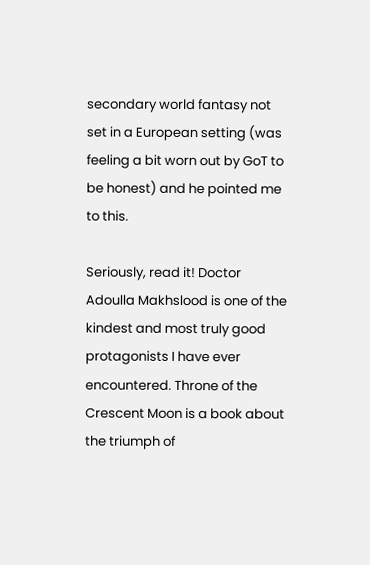secondary world fantasy not set in a European setting (was feeling a bit worn out by GoT to be honest) and he pointed me to this.

Seriously, read it! Doctor Adoulla Makhslood is one of the kindest and most truly good protagonists I have ever encountered. Throne of the Crescent Moon is a book about the triumph of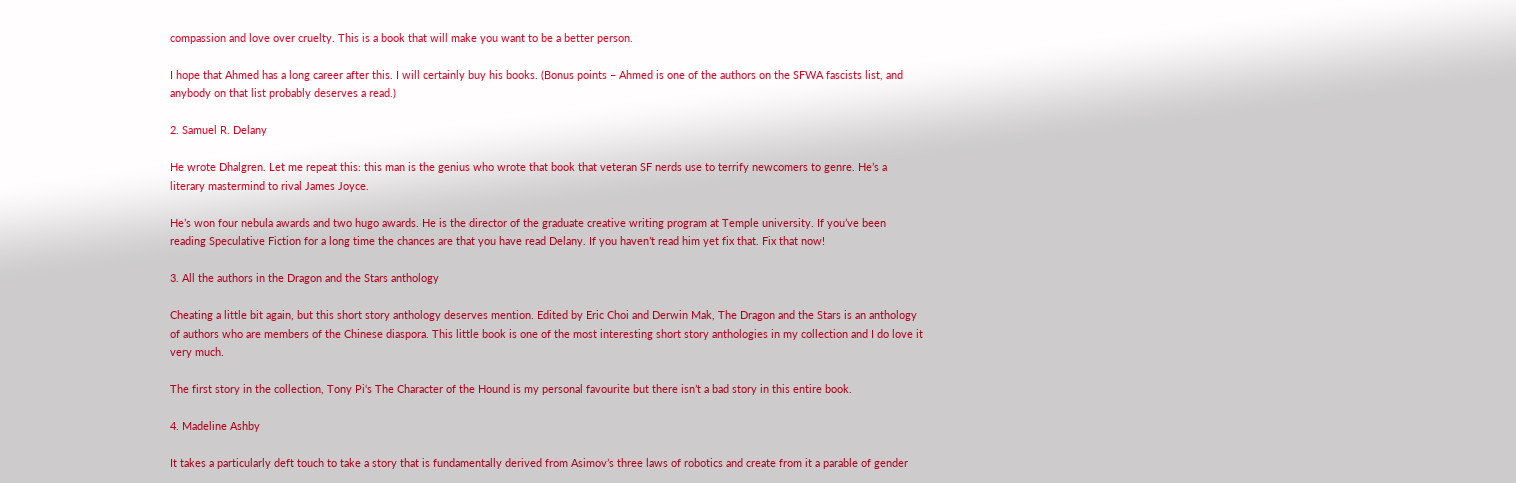compassion and love over cruelty. This is a book that will make you want to be a better person.

I hope that Ahmed has a long career after this. I will certainly buy his books. (Bonus points – Ahmed is one of the authors on the SFWA fascists list, and anybody on that list probably deserves a read.)

2. Samuel R. Delany

He wrote Dhalgren. Let me repeat this: this man is the genius who wrote that book that veteran SF nerds use to terrify newcomers to genre. He’s a literary mastermind to rival James Joyce.

He’s won four nebula awards and two hugo awards. He is the director of the graduate creative writing program at Temple university. If you’ve been reading Speculative Fiction for a long time the chances are that you have read Delany. If you haven’t read him yet fix that. Fix that now!

3. All the authors in the Dragon and the Stars anthology

Cheating a little bit again, but this short story anthology deserves mention. Edited by Eric Choi and Derwin Mak, The Dragon and the Stars is an anthology of authors who are members of the Chinese diaspora. This little book is one of the most interesting short story anthologies in my collection and I do love it very much.

The first story in the collection, Tony Pi‘s The Character of the Hound is my personal favourite but there isn’t a bad story in this entire book.

4. Madeline Ashby

It takes a particularly deft touch to take a story that is fundamentally derived from Asimov’s three laws of robotics and create from it a parable of gender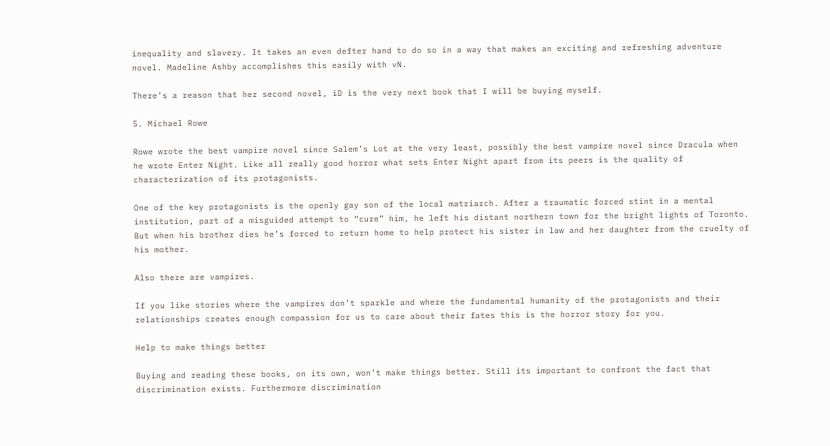inequality and slavery. It takes an even defter hand to do so in a way that makes an exciting and refreshing adventure novel. Madeline Ashby accomplishes this easily with vN.

There’s a reason that her second novel, iD is the very next book that I will be buying myself.

5. Michael Rowe

Rowe wrote the best vampire novel since Salem’s Lot at the very least, possibly the best vampire novel since Dracula when he wrote Enter Night. Like all really good horror what sets Enter Night apart from its peers is the quality of characterization of its protagonists.

One of the key protagonists is the openly gay son of the local matriarch. After a traumatic forced stint in a mental institution, part of a misguided attempt to “cure” him, he left his distant northern town for the bright lights of Toronto. But when his brother dies he’s forced to return home to help protect his sister in law and her daughter from the cruelty of his mother.

Also there are vampires.

If you like stories where the vampires don’t sparkle and where the fundamental humanity of the protagonists and their relationships creates enough compassion for us to care about their fates this is the horror story for you.

Help to make things better

Buying and reading these books, on its own, won’t make things better. Still its important to confront the fact that discrimination exists. Furthermore discrimination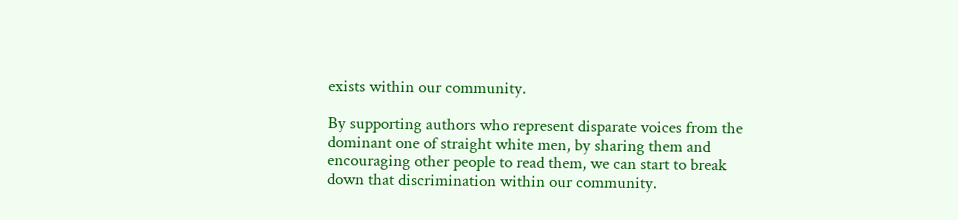exists within our community.

By supporting authors who represent disparate voices from the dominant one of straight white men, by sharing them and encouraging other people to read them, we can start to break down that discrimination within our community.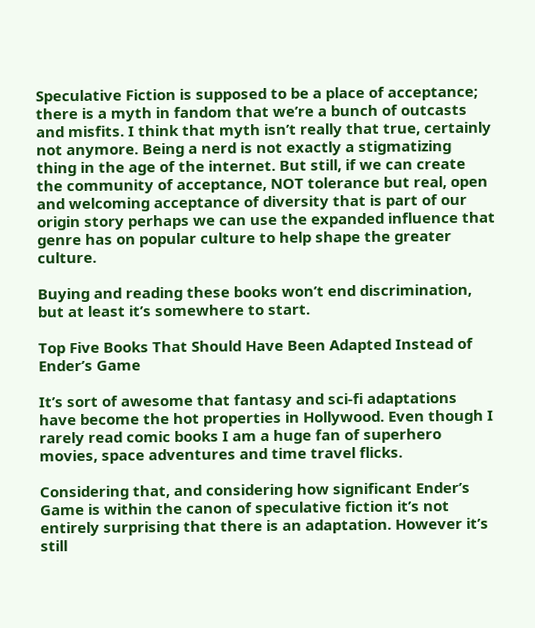Speculative Fiction is supposed to be a place of acceptance; there is a myth in fandom that we’re a bunch of outcasts and misfits. I think that myth isn’t really that true, certainly not anymore. Being a nerd is not exactly a stigmatizing thing in the age of the internet. But still, if we can create the community of acceptance, NOT tolerance but real, open and welcoming acceptance of diversity that is part of our origin story perhaps we can use the expanded influence that genre has on popular culture to help shape the greater culture.

Buying and reading these books won’t end discrimination, but at least it’s somewhere to start.

Top Five Books That Should Have Been Adapted Instead of Ender’s Game

It’s sort of awesome that fantasy and sci-fi adaptations have become the hot properties in Hollywood. Even though I rarely read comic books I am a huge fan of superhero movies, space adventures and time travel flicks.

Considering that, and considering how significant Ender’s Game is within the canon of speculative fiction it’s not entirely surprising that there is an adaptation. However it’s still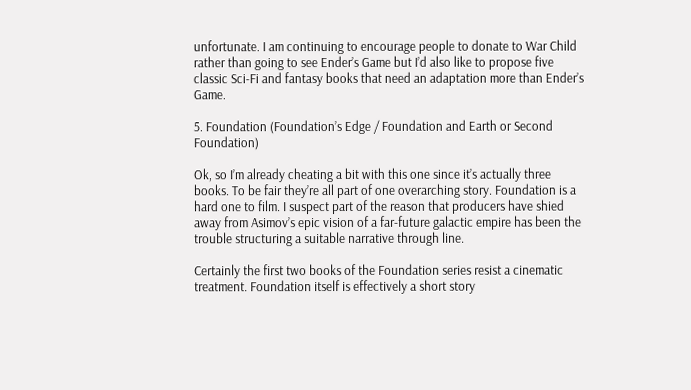unfortunate. I am continuing to encourage people to donate to War Child rather than going to see Ender’s Game but I’d also like to propose five classic Sci-Fi and fantasy books that need an adaptation more than Ender’s Game.

5. Foundation (Foundation’s Edge / Foundation and Earth or Second Foundation)

Ok, so I’m already cheating a bit with this one since it’s actually three books. To be fair they’re all part of one overarching story. Foundation is a hard one to film. I suspect part of the reason that producers have shied away from Asimov’s epic vision of a far-future galactic empire has been the trouble structuring a suitable narrative through line.

Certainly the first two books of the Foundation series resist a cinematic treatment. Foundation itself is effectively a short story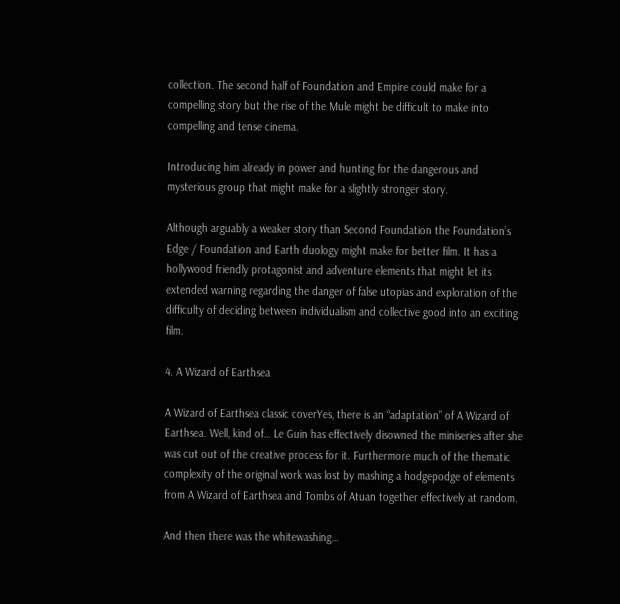collection. The second half of Foundation and Empire could make for a compelling story but the rise of the Mule might be difficult to make into compelling and tense cinema.

Introducing him already in power and hunting for the dangerous and mysterious group that might make for a slightly stronger story.

Although arguably a weaker story than Second Foundation the Foundation’s Edge / Foundation and Earth duology might make for better film. It has a hollywood friendly protagonist and adventure elements that might let its extended warning regarding the danger of false utopias and exploration of the difficulty of deciding between individualism and collective good into an exciting film.

4. A Wizard of Earthsea

A Wizard of Earthsea classic coverYes, there is an “adaptation” of A Wizard of Earthsea. Well, kind of… Le Guin has effectively disowned the miniseries after she was cut out of the creative process for it. Furthermore much of the thematic complexity of the original work was lost by mashing a hodgepodge of elements from A Wizard of Earthsea and Tombs of Atuan together effectively at random.

And then there was the whitewashing…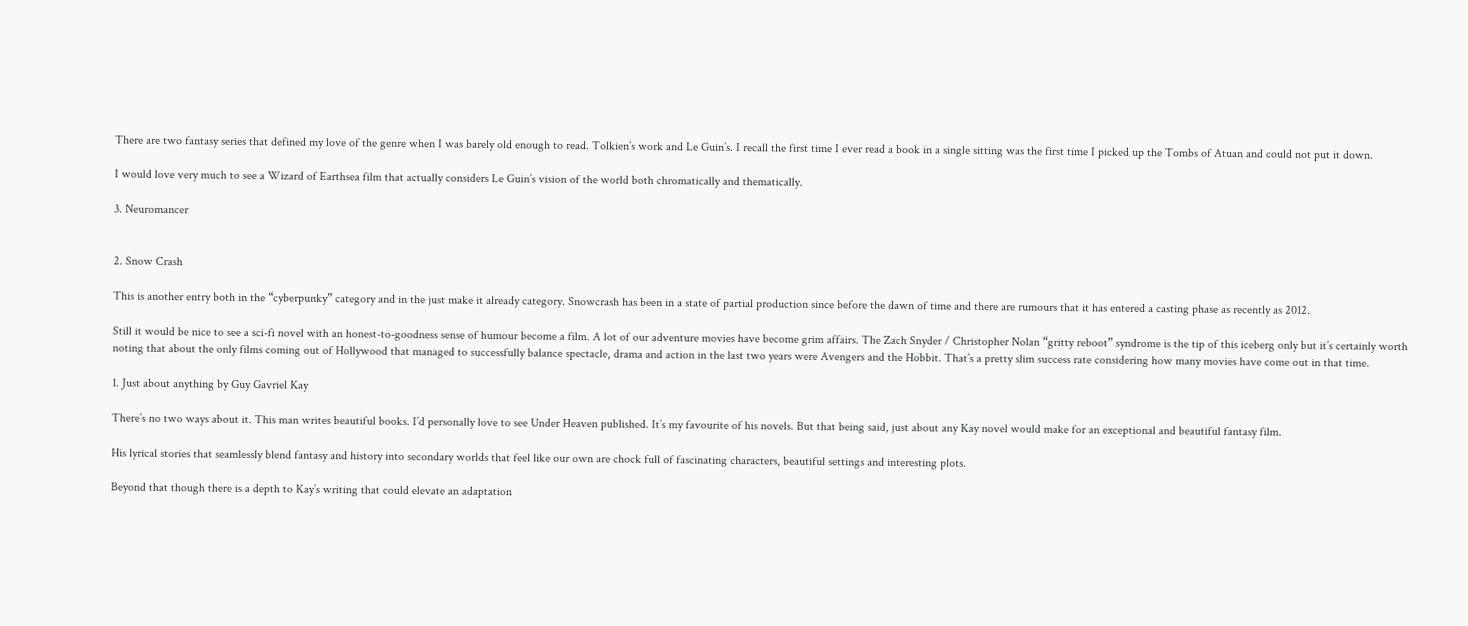There are two fantasy series that defined my love of the genre when I was barely old enough to read. Tolkien’s work and Le Guin’s. I recall the first time I ever read a book in a single sitting was the first time I picked up the Tombs of Atuan and could not put it down.

I would love very much to see a Wizard of Earthsea film that actually considers Le Guin’s vision of the world both chromatically and thematically.

3. Neuromancer


2. Snow Crash

This is another entry both in the “cyberpunky” category and in the just make it already category. Snowcrash has been in a state of partial production since before the dawn of time and there are rumours that it has entered a casting phase as recently as 2012.

Still it would be nice to see a sci-fi novel with an honest-to-goodness sense of humour become a film. A lot of our adventure movies have become grim affairs. The Zach Snyder / Christopher Nolan “gritty reboot” syndrome is the tip of this iceberg only but it’s certainly worth noting that about the only films coming out of Hollywood that managed to successfully balance spectacle, drama and action in the last two years were Avengers and the Hobbit. That’s a pretty slim success rate considering how many movies have come out in that time.

1. Just about anything by Guy Gavriel Kay

There’s no two ways about it. This man writes beautiful books. I’d personally love to see Under Heaven published. It’s my favourite of his novels. But that being said, just about any Kay novel would make for an exceptional and beautiful fantasy film.

His lyrical stories that seamlessly blend fantasy and history into secondary worlds that feel like our own are chock full of fascinating characters, beautiful settings and interesting plots.

Beyond that though there is a depth to Kay’s writing that could elevate an adaptation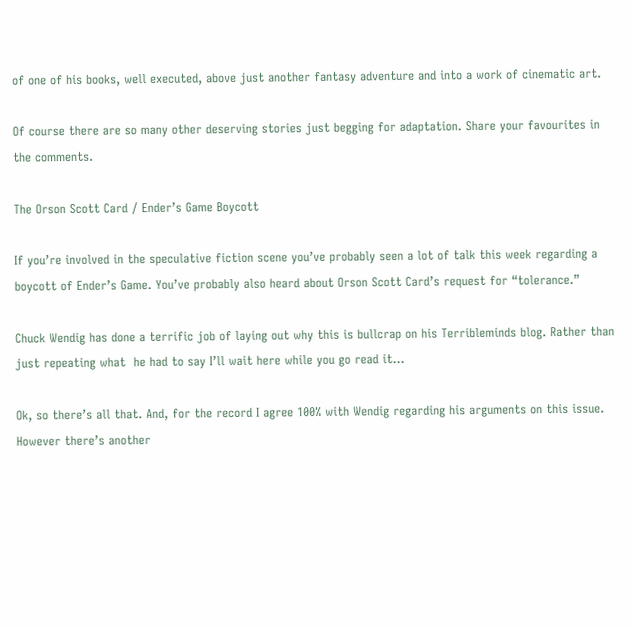of one of his books, well executed, above just another fantasy adventure and into a work of cinematic art.

Of course there are so many other deserving stories just begging for adaptation. Share your favourites in the comments.

The Orson Scott Card / Ender’s Game Boycott

If you’re involved in the speculative fiction scene you’ve probably seen a lot of talk this week regarding a boycott of Ender’s Game. You’ve probably also heard about Orson Scott Card’s request for “tolerance.”

Chuck Wendig has done a terrific job of laying out why this is bullcrap on his Terribleminds blog. Rather than just repeating what  he had to say I’ll wait here while you go read it…

Ok, so there’s all that. And, for the record I agree 100% with Wendig regarding his arguments on this issue. However there’s another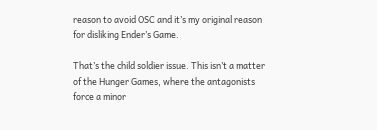reason to avoid OSC and it’s my original reason for disliking Ender’s Game.

That’s the child soldier issue. This isn’t a matter of the Hunger Games, where the antagonists force a minor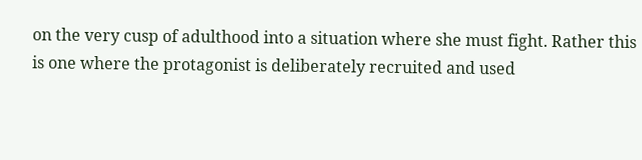on the very cusp of adulthood into a situation where she must fight. Rather this is one where the protagonist is deliberately recruited and used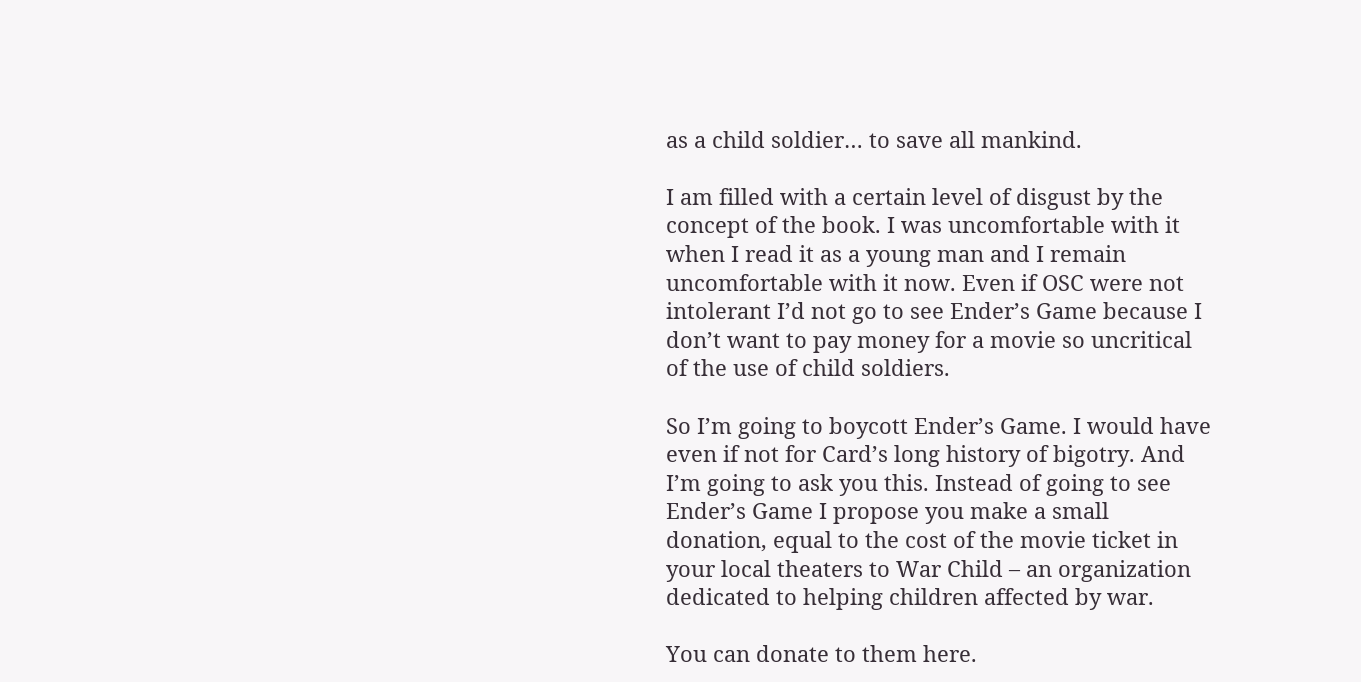as a child soldier… to save all mankind.

I am filled with a certain level of disgust by the concept of the book. I was uncomfortable with it when I read it as a young man and I remain uncomfortable with it now. Even if OSC were not intolerant I’d not go to see Ender’s Game because I don’t want to pay money for a movie so uncritical of the use of child soldiers.

So I’m going to boycott Ender’s Game. I would have even if not for Card’s long history of bigotry. And I’m going to ask you this. Instead of going to see Ender’s Game I propose you make a small donation, equal to the cost of the movie ticket in your local theaters to War Child – an organization dedicated to helping children affected by war.

You can donate to them here.